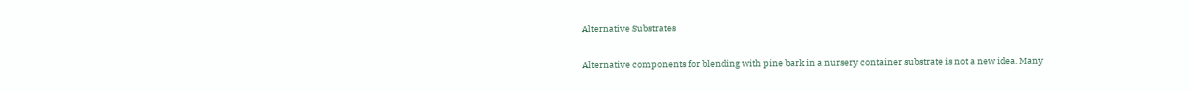Alternative Substrates

Alternative components for blending with pine bark in a nursery container substrate is not a new idea. Many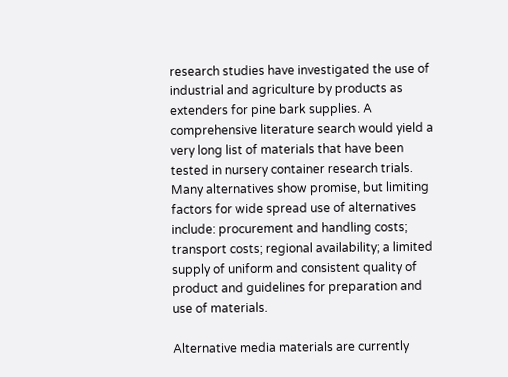research studies have investigated the use of industrial and agriculture by products as extenders for pine bark supplies. A comprehensive literature search would yield a very long list of materials that have been tested in nursery container research trials. Many alternatives show promise, but limiting factors for wide spread use of alternatives include: procurement and handling costs; transport costs; regional availability; a limited supply of uniform and consistent quality of product and guidelines for preparation and use of materials.

Alternative media materials are currently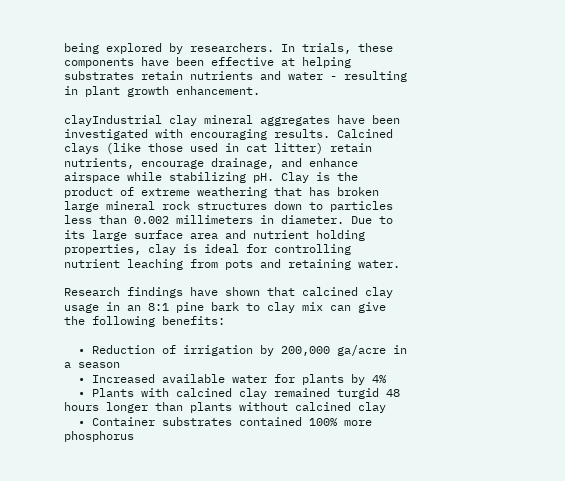being explored by researchers. In trials, these components have been effective at helping substrates retain nutrients and water - resulting in plant growth enhancement.

clayIndustrial clay mineral aggregates have been investigated with encouraging results. Calcined clays (like those used in cat litter) retain nutrients, encourage drainage, and enhance airspace while stabilizing pH. Clay is the product of extreme weathering that has broken large mineral rock structures down to particles less than 0.002 millimeters in diameter. Due to its large surface area and nutrient holding properties, clay is ideal for controlling nutrient leaching from pots and retaining water.

Research findings have shown that calcined clay usage in an 8:1 pine bark to clay mix can give the following benefits:

  • Reduction of irrigation by 200,000 ga/acre in a season
  • Increased available water for plants by 4%
  • Plants with calcined clay remained turgid 48 hours longer than plants without calcined clay
  • Container substrates contained 100% more phosphorus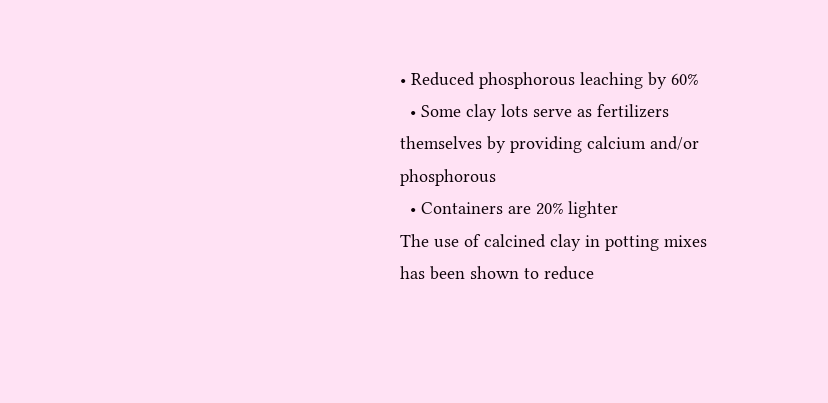• Reduced phosphorous leaching by 60%
  • Some clay lots serve as fertilizers themselves by providing calcium and/or phosphorous
  • Containers are 20% lighter
The use of calcined clay in potting mixes has been shown to reduce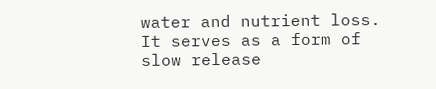water and nutrient loss. It serves as a form of slow release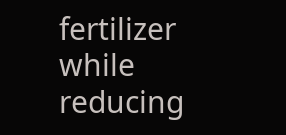fertilizer while reducing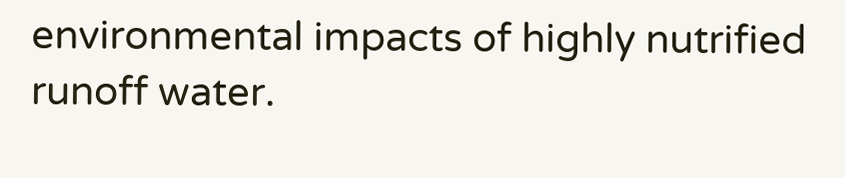environmental impacts of highly nutrified runoff water.